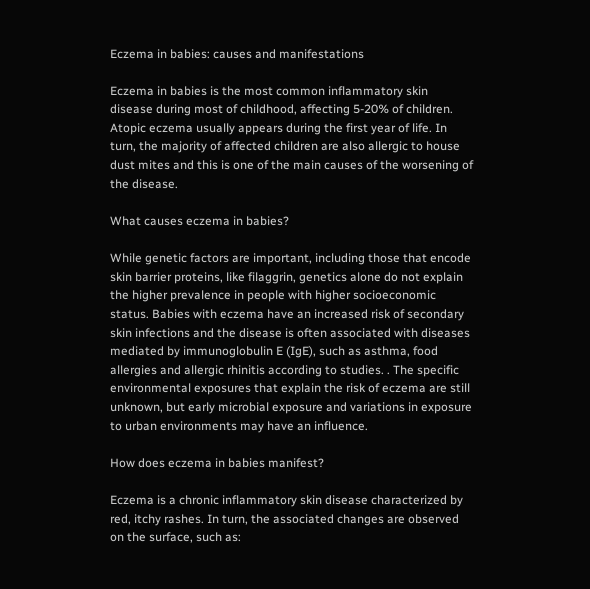Eczema in babies: causes and manifestations

Eczema in babies is the most common inflammatory skin disease during most of childhood, affecting 5-20% of children. Atopic eczema usually appears during the first year of life. In turn, the majority of affected children are also allergic to house dust mites and this is one of the main causes of the worsening of the disease.

What causes eczema in babies?

While genetic factors are important, including those that encode skin barrier proteins, like filaggrin, genetics alone do not explain the higher prevalence in people with higher socioeconomic status. Babies with eczema have an increased risk of secondary skin infections and the disease is often associated with diseases mediated by immunoglobulin E (IgE), such as asthma, food allergies and allergic rhinitis according to studies. . The specific environmental exposures that explain the risk of eczema are still unknown, but early microbial exposure and variations in exposure to urban environments may have an influence.

How does eczema in babies manifest?

Eczema is a chronic inflammatory skin disease characterized by red, itchy rashes. In turn, the associated changes are observed on the surface, such as: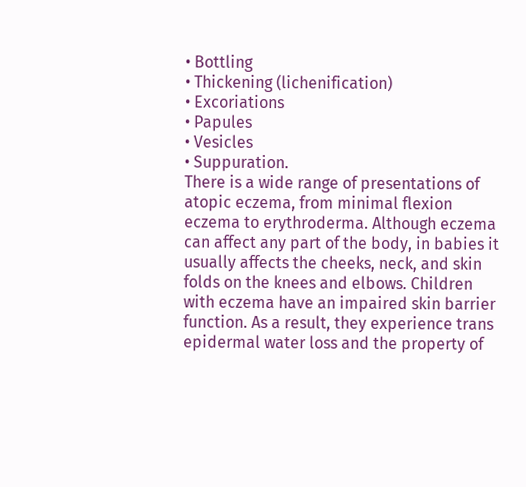• Bottling
• Thickening (lichenification)
• Excoriations
• Papules
• Vesicles
• Suppuration.
There is a wide range of presentations of atopic eczema, from minimal flexion eczema to erythroderma. Although eczema can affect any part of the body, in babies it usually affects the cheeks, neck, and skin folds on the knees and elbows. Children with eczema have an impaired skin barrier function. As a result, they experience trans epidermal water loss and the property of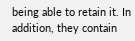being able to retain it. In addition, they contain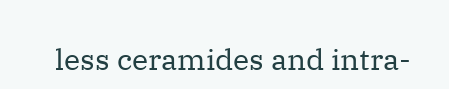less ceramides and intra-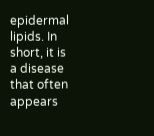epidermal lipids. In short, it is a disease that often appears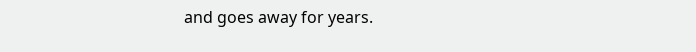and goes away for years.